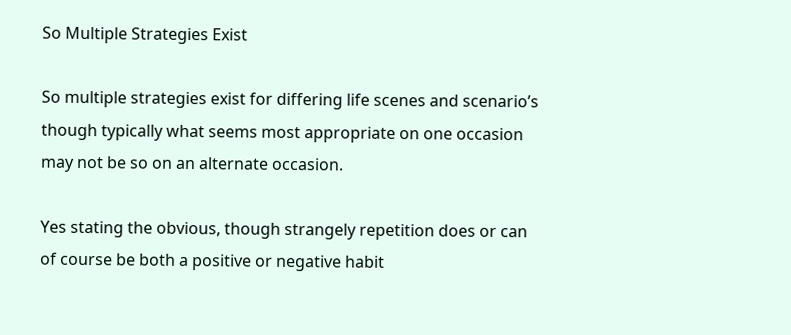So Multiple Strategies Exist

So multiple strategies exist for differing life scenes and scenario’s though typically what seems most appropriate on one occasion may not be so on an alternate occasion.

Yes stating the obvious, though strangely repetition does or can of course be both a positive or negative habit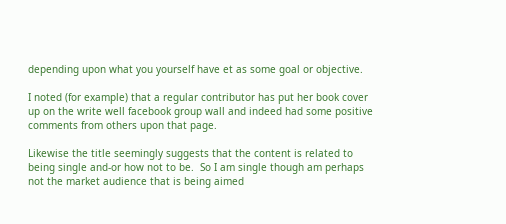depending upon what you yourself have et as some goal or objective.

I noted (for example) that a regular contributor has put her book cover up on the write well facebook group wall and indeed had some positive comments from others upon that page.

Likewise the title seemingly suggests that the content is related to being single and-or how not to be.  So I am single though am perhaps not the market audience that is being aimed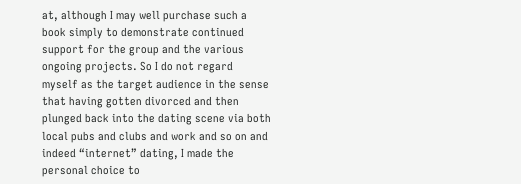at, although I may well purchase such a book simply to demonstrate continued support for the group and the various ongoing projects. So I do not regard myself as the target audience in the sense that having gotten divorced and then plunged back into the dating scene via both local pubs and clubs and work and so on and indeed “internet” dating, I made the personal choice to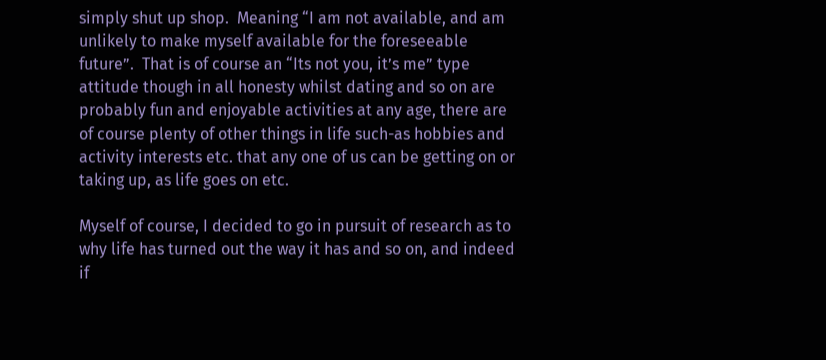simply shut up shop.  Meaning “I am not available, and am unlikely to make myself available for the foreseeable future”.  That is of course an “Its not you, it’s me” type attitude though in all honesty whilst dating and so on are probably fun and enjoyable activities at any age, there are of course plenty of other things in life such-as hobbies and activity interests etc. that any one of us can be getting on or taking up, as life goes on etc.

Myself of course, I decided to go in pursuit of research as to why life has turned out the way it has and so on, and indeed if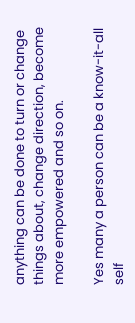anything can be done to turn or change things about, change direction, become more empowered and so on.

Yes many a person can be a know-it-all self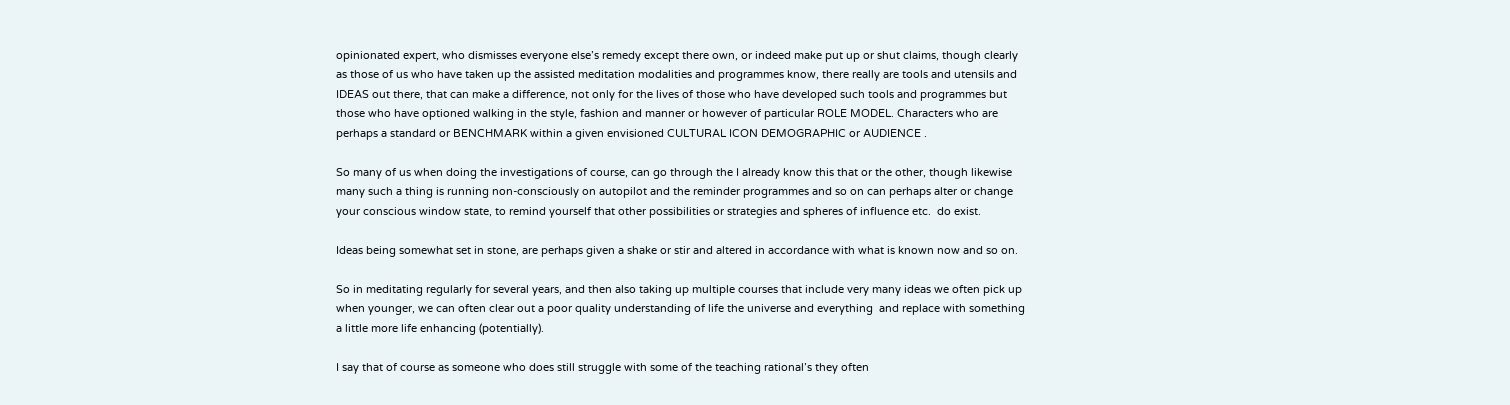opinionated expert, who dismisses everyone else’s remedy except there own, or indeed make put up or shut claims, though clearly as those of us who have taken up the assisted meditation modalities and programmes know, there really are tools and utensils and IDEAS out there, that can make a difference, not only for the lives of those who have developed such tools and programmes but those who have optioned walking in the style, fashion and manner or however of particular ROLE MODEL. Characters who are perhaps a standard or BENCHMARK within a given envisioned CULTURAL ICON DEMOGRAPHIC or AUDIENCE .

So many of us when doing the investigations of course, can go through the I already know this that or the other, though likewise  many such a thing is running non-consciously on autopilot and the reminder programmes and so on can perhaps alter or change your conscious window state, to remind yourself that other possibilities or strategies and spheres of influence etc.  do exist.

Ideas being somewhat set in stone, are perhaps given a shake or stir and altered in accordance with what is known now and so on.

So in meditating regularly for several years, and then also taking up multiple courses that include very many ideas we often pick up when younger, we can often clear out a poor quality understanding of life the universe and everything  and replace with something a little more life enhancing (potentially).

I say that of course as someone who does still struggle with some of the teaching rational’s they often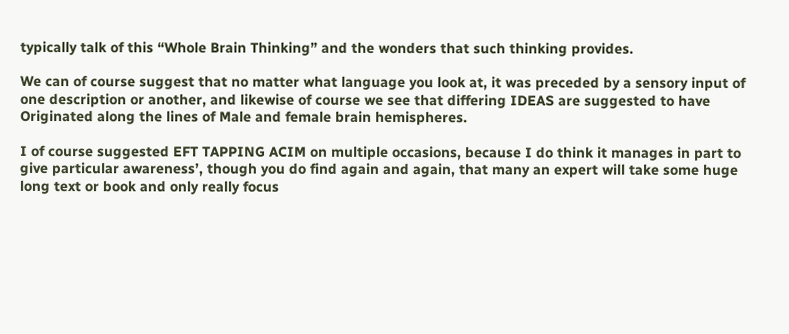typically talk of this “Whole Brain Thinking” and the wonders that such thinking provides.

We can of course suggest that no matter what language you look at, it was preceded by a sensory input of one description or another, and likewise of course we see that differing IDEAS are suggested to have Originated along the lines of Male and female brain hemispheres.

I of course suggested EFT TAPPING ACIM on multiple occasions, because I do think it manages in part to give particular awareness’, though you do find again and again, that many an expert will take some huge long text or book and only really focus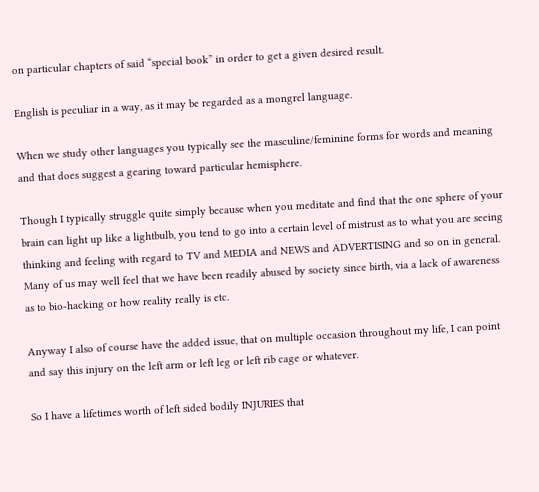on particular chapters of said “special book” in order to get a given desired result.

English is peculiar in a way, as it may be regarded as a mongrel language.

When we study other languages you typically see the masculine/feminine forms for words and meaning and that does suggest a gearing toward particular hemisphere.

Though I typically struggle quite simply because when you meditate and find that the one sphere of your brain can light up like a lightbulb, you tend to go into a certain level of mistrust as to what you are seeing thinking and feeling with regard to TV and MEDIA and NEWS and ADVERTISING and so on in general.  Many of us may well feel that we have been readily abused by society since birth, via a lack of awareness as to bio-hacking or how reality really is etc.

Anyway I also of course have the added issue, that on multiple occasion throughout my life, I can point and say this injury on the left arm or left leg or left rib cage or whatever.

So I have a lifetimes worth of left sided bodily INJURIES that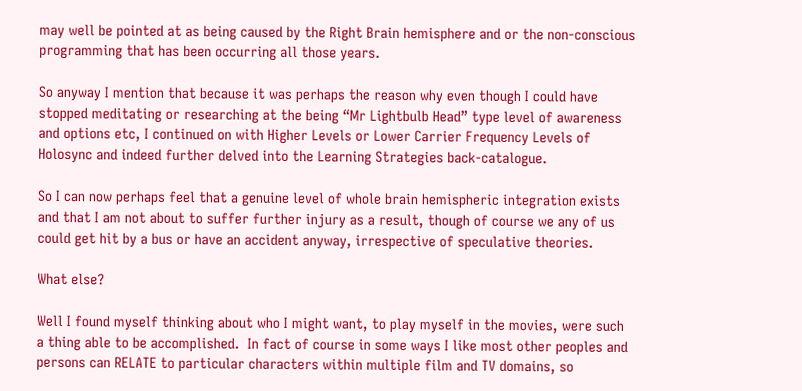may well be pointed at as being caused by the Right Brain hemisphere and or the non-conscious programming that has been occurring all those years.

So anyway I mention that because it was perhaps the reason why even though I could have stopped meditating or researching at the being “Mr Lightbulb Head” type level of awareness and options etc, I continued on with Higher Levels or Lower Carrier Frequency Levels of Holosync and indeed further delved into the Learning Strategies back-catalogue.

So I can now perhaps feel that a genuine level of whole brain hemispheric integration exists and that I am not about to suffer further injury as a result, though of course we any of us could get hit by a bus or have an accident anyway, irrespective of speculative theories.

What else?

Well I found myself thinking about who I might want, to play myself in the movies, were such a thing able to be accomplished.  In fact of course in some ways I like most other peoples and persons can RELATE to particular characters within multiple film and TV domains, so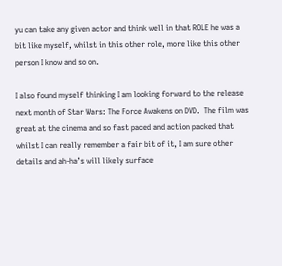yu can take any given actor and think well in that ROLE he was a bit like myself, whilst in this other role, more like this other person I know and so on.

I also found myself thinking I am looking forward to the release next month of Star Wars: The Force Awakens on DVD.  The film was great at the cinema and so fast paced and action packed that whilst I can really remember a fair bit of it, I am sure other details and ah-ha’s will likely surface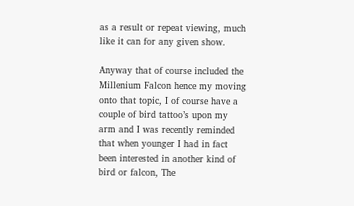as a result or repeat viewing, much like it can for any given show.

Anyway that of course included the Millenium Falcon hence my moving onto that topic, I of course have a couple of bird tattoo’s upon my arm and I was recently reminded that when younger I had in fact been interested in another kind of bird or falcon, The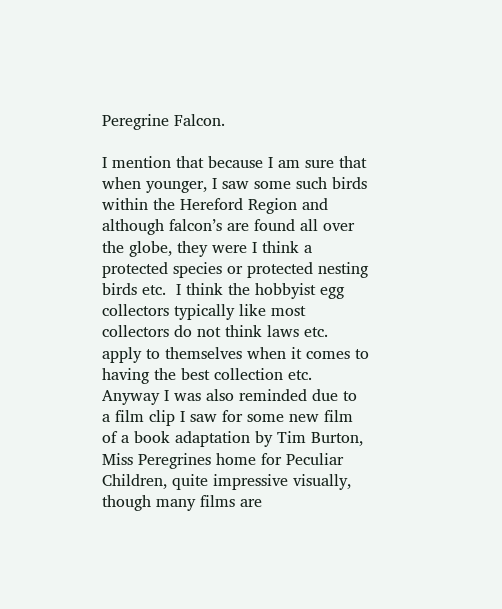Peregrine Falcon.

I mention that because I am sure that when younger, I saw some such birds within the Hereford Region and although falcon’s are found all over the globe, they were I think a protected species or protected nesting birds etc.  I think the hobbyist egg collectors typically like most collectors do not think laws etc. apply to themselves when it comes to having the best collection etc.  Anyway I was also reminded due to a film clip I saw for some new film of a book adaptation by Tim Burton, Miss Peregrines home for Peculiar Children, quite impressive visually, though many films are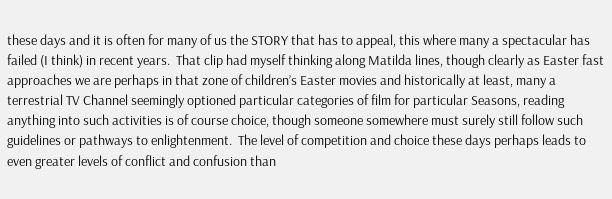these days and it is often for many of us the STORY that has to appeal, this where many a spectacular has failed (I think) in recent years.  That clip had myself thinking along Matilda lines, though clearly as Easter fast approaches we are perhaps in that zone of children’s Easter movies and historically at least, many a terrestrial TV Channel seemingly optioned particular categories of film for particular Seasons, reading anything into such activities is of course choice, though someone somewhere must surely still follow such guidelines or pathways to enlightenment.  The level of competition and choice these days perhaps leads to even greater levels of conflict and confusion than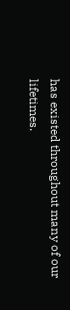has existed throughout many of our lifetimes.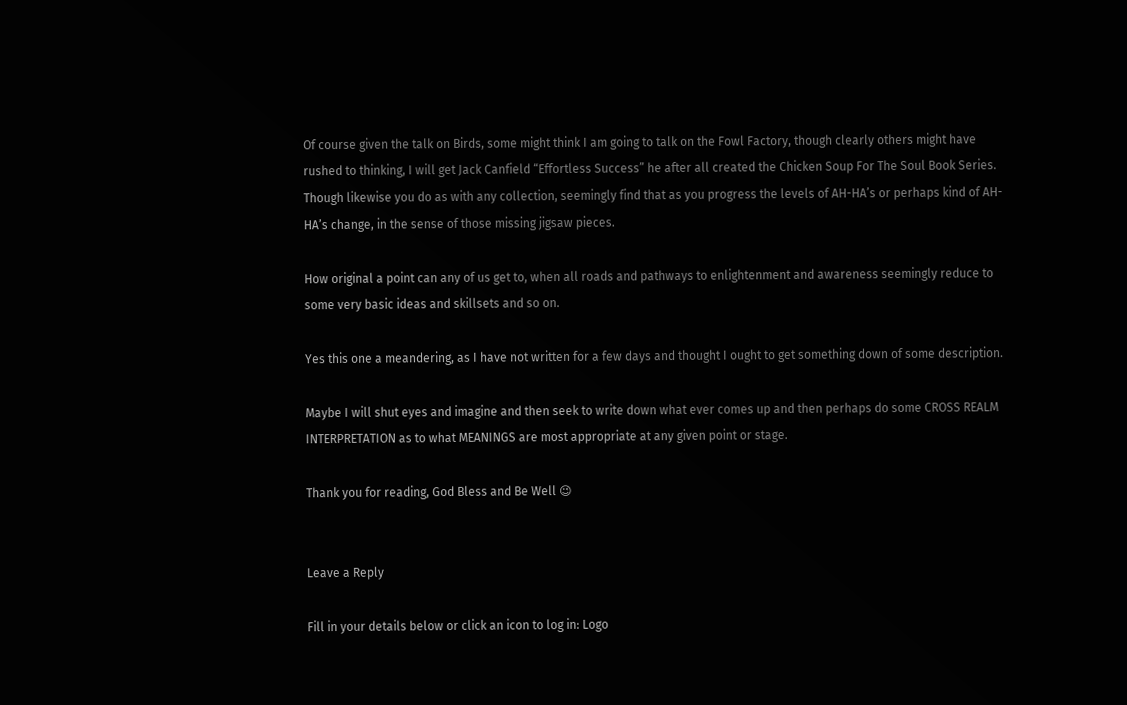Of course given the talk on Birds, some might think I am going to talk on the Fowl Factory, though clearly others might have rushed to thinking, I will get Jack Canfield “Effortless Success” he after all created the Chicken Soup For The Soul Book Series.  Though likewise you do as with any collection, seemingly find that as you progress the levels of AH-HA’s or perhaps kind of AH-HA’s change, in the sense of those missing jigsaw pieces.

How original a point can any of us get to, when all roads and pathways to enlightenment and awareness seemingly reduce to some very basic ideas and skillsets and so on.

Yes this one a meandering, as I have not written for a few days and thought I ought to get something down of some description.

Maybe I will shut eyes and imagine and then seek to write down what ever comes up and then perhaps do some CROSS REALM INTERPRETATION as to what MEANINGS are most appropriate at any given point or stage.

Thank you for reading, God Bless and Be Well 😉


Leave a Reply

Fill in your details below or click an icon to log in: Logo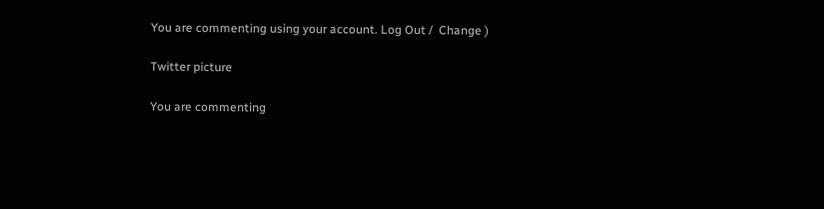You are commenting using your account. Log Out /  Change )

Twitter picture

You are commenting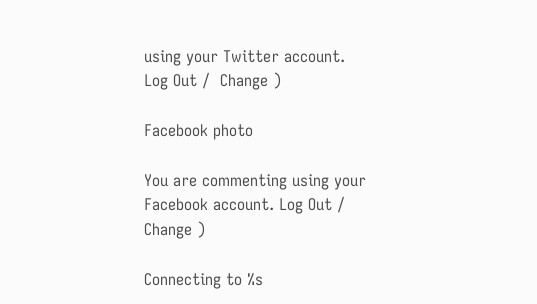using your Twitter account. Log Out /  Change )

Facebook photo

You are commenting using your Facebook account. Log Out /  Change )

Connecting to %s